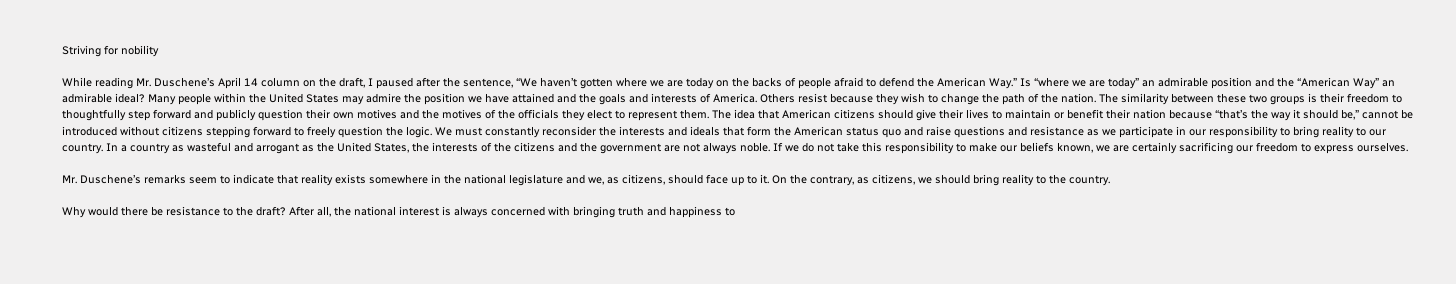Striving for nobility

While reading Mr. Duschene’s April 14 column on the draft, I paused after the sentence, “We haven’t gotten where we are today on the backs of people afraid to defend the American Way.” Is “where we are today” an admirable position and the “American Way” an admirable ideal? Many people within the United States may admire the position we have attained and the goals and interests of America. Others resist because they wish to change the path of the nation. The similarity between these two groups is their freedom to thoughtfully step forward and publicly question their own motives and the motives of the officials they elect to represent them. The idea that American citizens should give their lives to maintain or benefit their nation because “that’s the way it should be,” cannot be introduced without citizens stepping forward to freely question the logic. We must constantly reconsider the interests and ideals that form the American status quo and raise questions and resistance as we participate in our responsibility to bring reality to our country. In a country as wasteful and arrogant as the United States, the interests of the citizens and the government are not always noble. If we do not take this responsibility to make our beliefs known, we are certainly sacrificing our freedom to express ourselves.

Mr. Duschene’s remarks seem to indicate that reality exists somewhere in the national legislature and we, as citizens, should face up to it. On the contrary, as citizens, we should bring reality to the country.

Why would there be resistance to the draft? After all, the national interest is always concerned with bringing truth and happiness to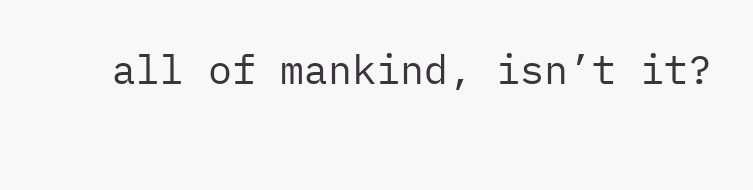all of mankind, isn’t it?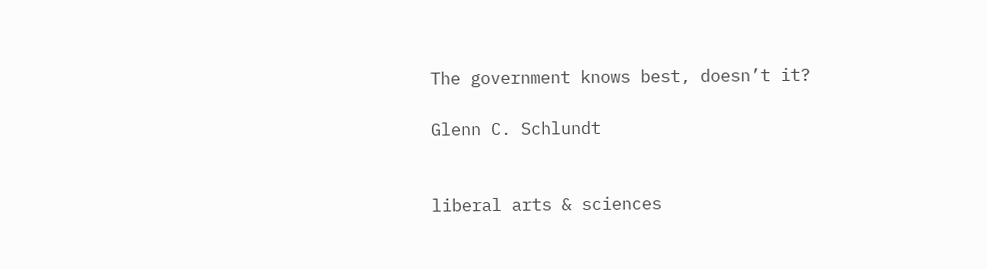The government knows best, doesn’t it?

Glenn C. Schlundt


liberal arts & sciences